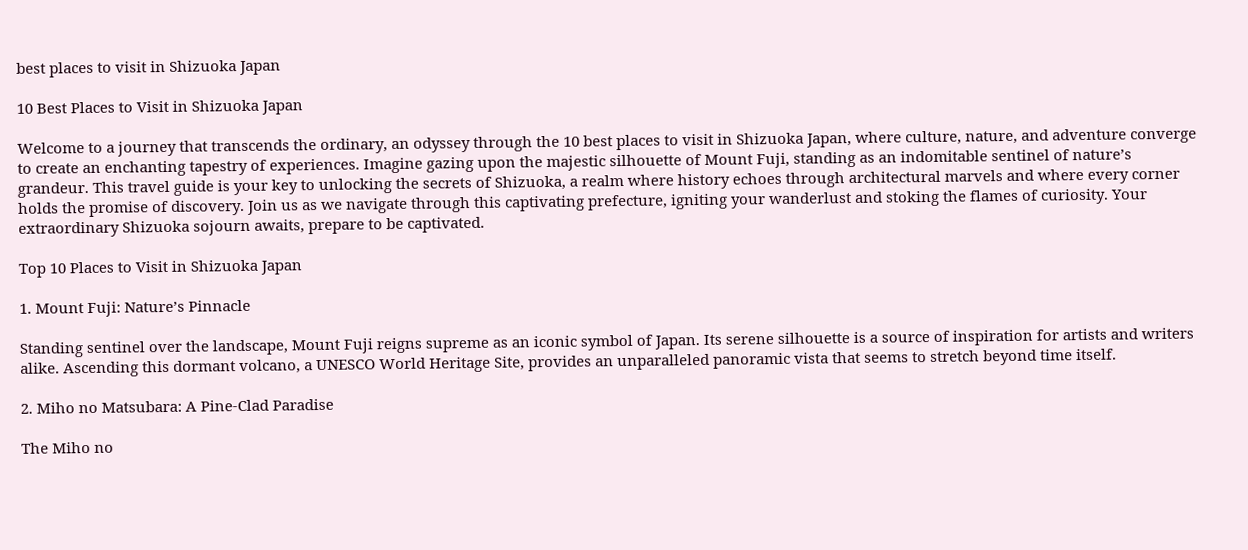best places to visit in Shizuoka Japan

10 Best Places to Visit in Shizuoka Japan

Welcome to a journey that transcends the ordinary, an odyssey through the 10 best places to visit in Shizuoka Japan, where culture, nature, and adventure converge to create an enchanting tapestry of experiences. Imagine gazing upon the majestic silhouette of Mount Fuji, standing as an indomitable sentinel of nature’s grandeur. This travel guide is your key to unlocking the secrets of Shizuoka, a realm where history echoes through architectural marvels and where every corner holds the promise of discovery. Join us as we navigate through this captivating prefecture, igniting your wanderlust and stoking the flames of curiosity. Your extraordinary Shizuoka sojourn awaits, prepare to be captivated.

Top 10 Places to Visit in Shizuoka Japan

1. Mount Fuji: Nature’s Pinnacle

Standing sentinel over the landscape, Mount Fuji reigns supreme as an iconic symbol of Japan. Its serene silhouette is a source of inspiration for artists and writers alike. Ascending this dormant volcano, a UNESCO World Heritage Site, provides an unparalleled panoramic vista that seems to stretch beyond time itself.

2. Miho no Matsubara: A Pine-Clad Paradise

The Miho no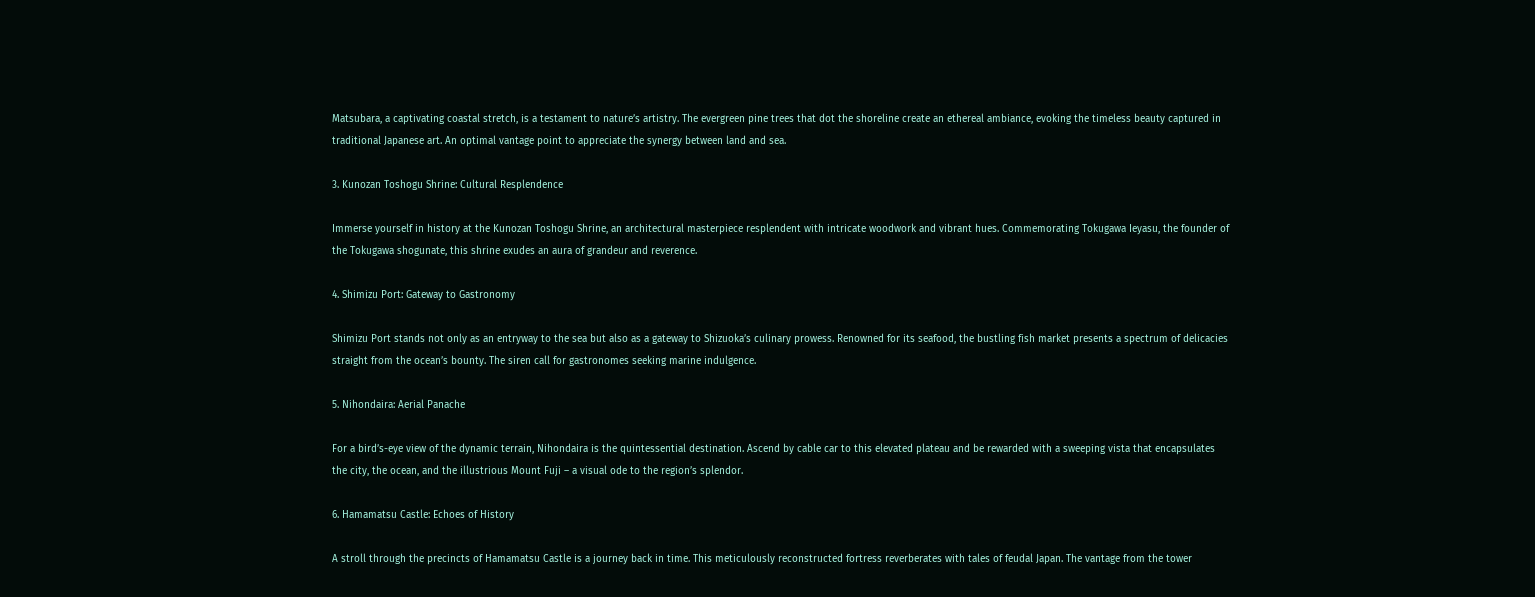Matsubara, a captivating coastal stretch, is a testament to nature’s artistry. The evergreen pine trees that dot the shoreline create an ethereal ambiance, evoking the timeless beauty captured in traditional Japanese art. An optimal vantage point to appreciate the synergy between land and sea.

3. Kunozan Toshogu Shrine: Cultural Resplendence

Immerse yourself in history at the Kunozan Toshogu Shrine, an architectural masterpiece resplendent with intricate woodwork and vibrant hues. Commemorating Tokugawa Ieyasu, the founder of the Tokugawa shogunate, this shrine exudes an aura of grandeur and reverence.

4. Shimizu Port: Gateway to Gastronomy

Shimizu Port stands not only as an entryway to the sea but also as a gateway to Shizuoka’s culinary prowess. Renowned for its seafood, the bustling fish market presents a spectrum of delicacies straight from the ocean’s bounty. The siren call for gastronomes seeking marine indulgence.

5. Nihondaira: Aerial Panache

For a bird’s-eye view of the dynamic terrain, Nihondaira is the quintessential destination. Ascend by cable car to this elevated plateau and be rewarded with a sweeping vista that encapsulates the city, the ocean, and the illustrious Mount Fuji – a visual ode to the region’s splendor.

6. Hamamatsu Castle: Echoes of History

A stroll through the precincts of Hamamatsu Castle is a journey back in time. This meticulously reconstructed fortress reverberates with tales of feudal Japan. The vantage from the tower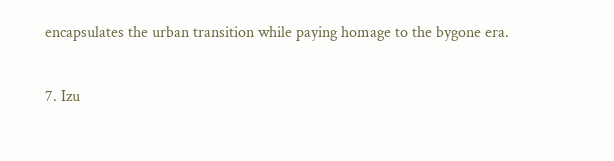encapsulates the urban transition while paying homage to the bygone era.

7. Izu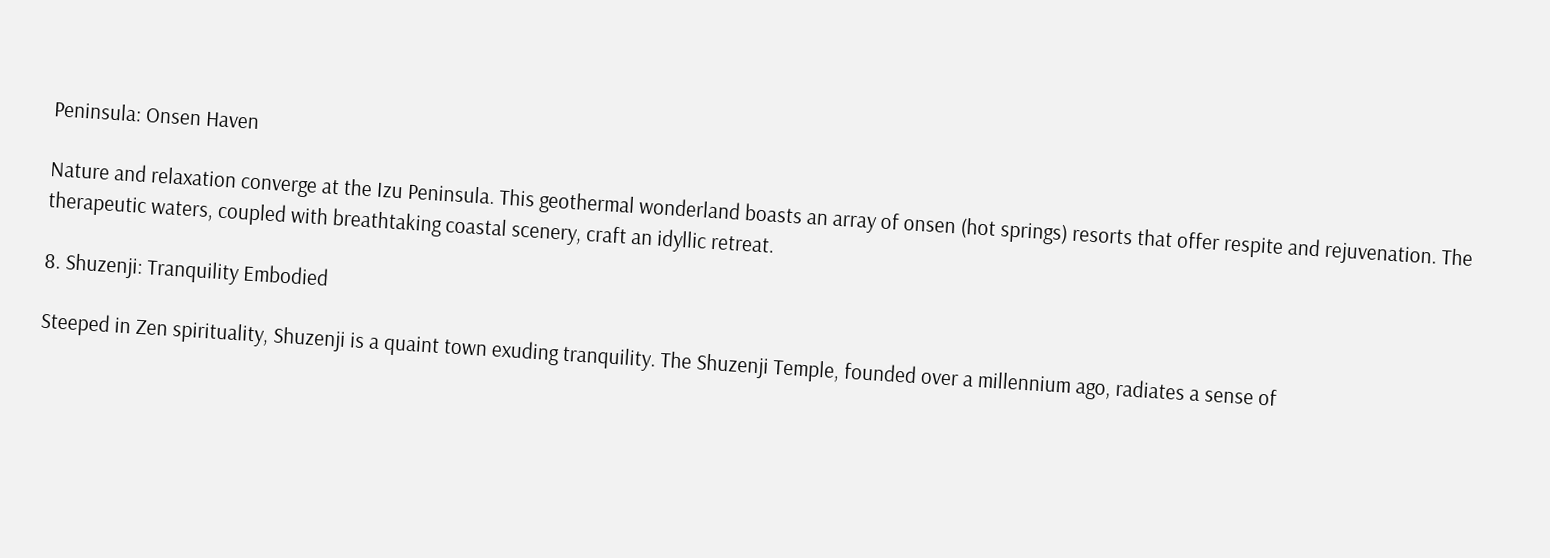Peninsula: Onsen Haven

Nature and relaxation converge at the Izu Peninsula. This geothermal wonderland boasts an array of onsen (hot springs) resorts that offer respite and rejuvenation. The therapeutic waters, coupled with breathtaking coastal scenery, craft an idyllic retreat.

8. Shuzenji: Tranquility Embodied

Steeped in Zen spirituality, Shuzenji is a quaint town exuding tranquility. The Shuzenji Temple, founded over a millennium ago, radiates a sense of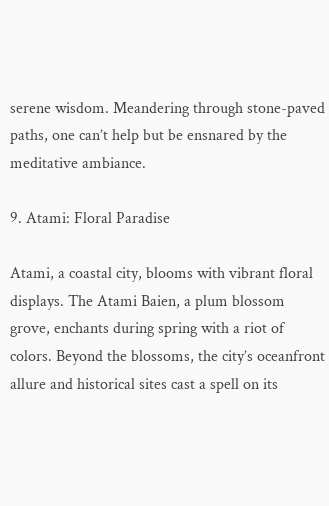serene wisdom. Meandering through stone-paved paths, one can’t help but be ensnared by the meditative ambiance.

9. Atami: Floral Paradise

Atami, a coastal city, blooms with vibrant floral displays. The Atami Baien, a plum blossom grove, enchants during spring with a riot of colors. Beyond the blossoms, the city’s oceanfront allure and historical sites cast a spell on its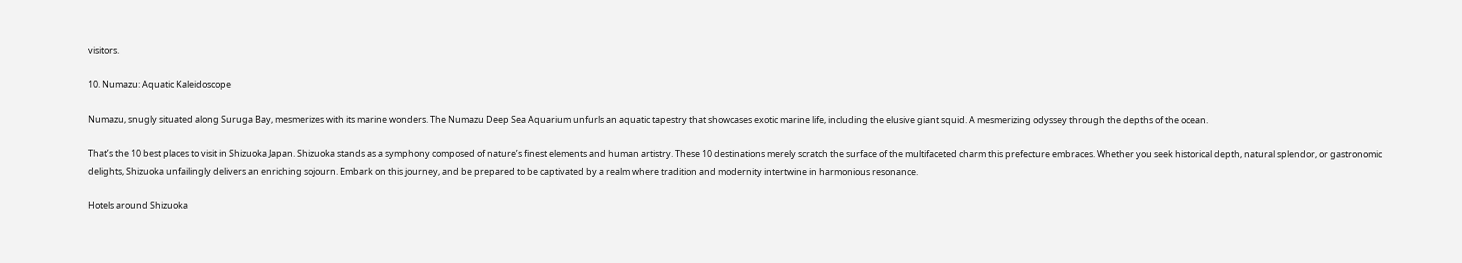visitors.

10. Numazu: Aquatic Kaleidoscope

Numazu, snugly situated along Suruga Bay, mesmerizes with its marine wonders. The Numazu Deep Sea Aquarium unfurls an aquatic tapestry that showcases exotic marine life, including the elusive giant squid. A mesmerizing odyssey through the depths of the ocean.

That’s the 10 best places to visit in Shizuoka Japan. Shizuoka stands as a symphony composed of nature’s finest elements and human artistry. These 10 destinations merely scratch the surface of the multifaceted charm this prefecture embraces. Whether you seek historical depth, natural splendor, or gastronomic delights, Shizuoka unfailingly delivers an enriching sojourn. Embark on this journey, and be prepared to be captivated by a realm where tradition and modernity intertwine in harmonious resonance.

Hotels around Shizuoka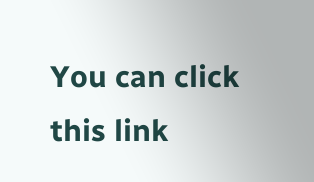You can click this link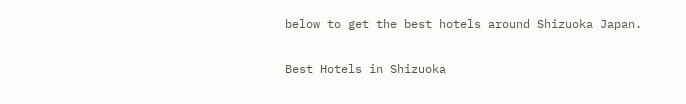below to get the best hotels around Shizuoka Japan.

Best Hotels in Shizuoka